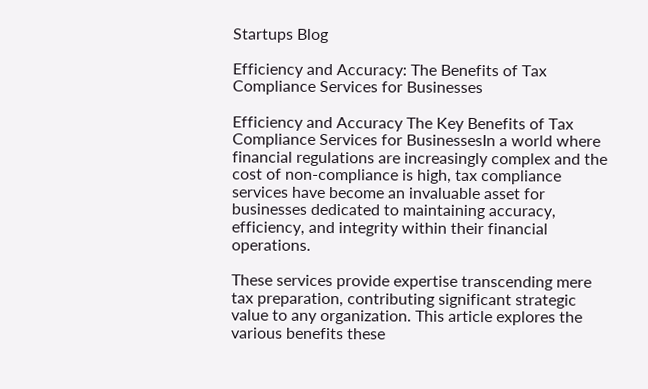Startups Blog

Efficiency and Accuracy: The Benefits of Tax Compliance Services for Businesses

Efficiency and Accuracy The Key Benefits of Tax Compliance Services for BusinessesIn a world where financial regulations are increasingly complex and the cost of non-compliance is high, tax compliance services have become an invaluable asset for businesses dedicated to maintaining accuracy, efficiency, and integrity within their financial operations.

These services provide expertise transcending mere tax preparation, contributing significant strategic value to any organization. This article explores the various benefits these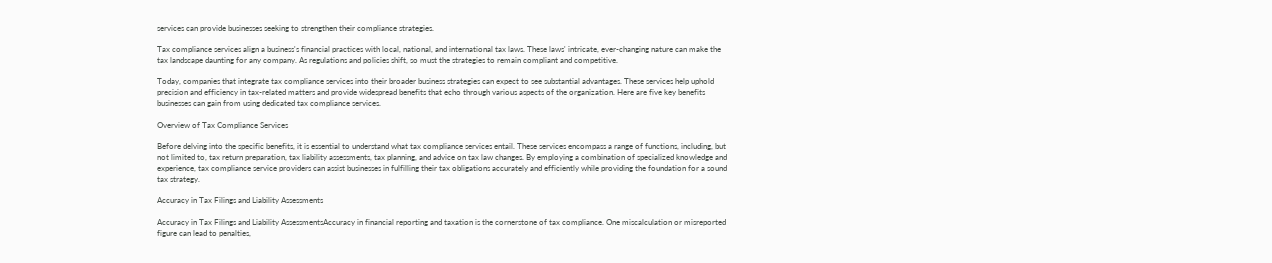services can provide businesses seeking to strengthen their compliance strategies.

Tax compliance services align a business's financial practices with local, national, and international tax laws. These laws' intricate, ever-changing nature can make the tax landscape daunting for any company. As regulations and policies shift, so must the strategies to remain compliant and competitive.

Today, companies that integrate tax compliance services into their broader business strategies can expect to see substantial advantages. These services help uphold precision and efficiency in tax-related matters and provide widespread benefits that echo through various aspects of the organization. Here are five key benefits businesses can gain from using dedicated tax compliance services.

Overview of Tax Compliance Services

Before delving into the specific benefits, it is essential to understand what tax compliance services entail. These services encompass a range of functions, including, but not limited to, tax return preparation, tax liability assessments, tax planning, and advice on tax law changes. By employing a combination of specialized knowledge and experience, tax compliance service providers can assist businesses in fulfilling their tax obligations accurately and efficiently while providing the foundation for a sound tax strategy.

Accuracy in Tax Filings and Liability Assessments

Accuracy in Tax Filings and Liability AssessmentsAccuracy in financial reporting and taxation is the cornerstone of tax compliance. One miscalculation or misreported figure can lead to penalties,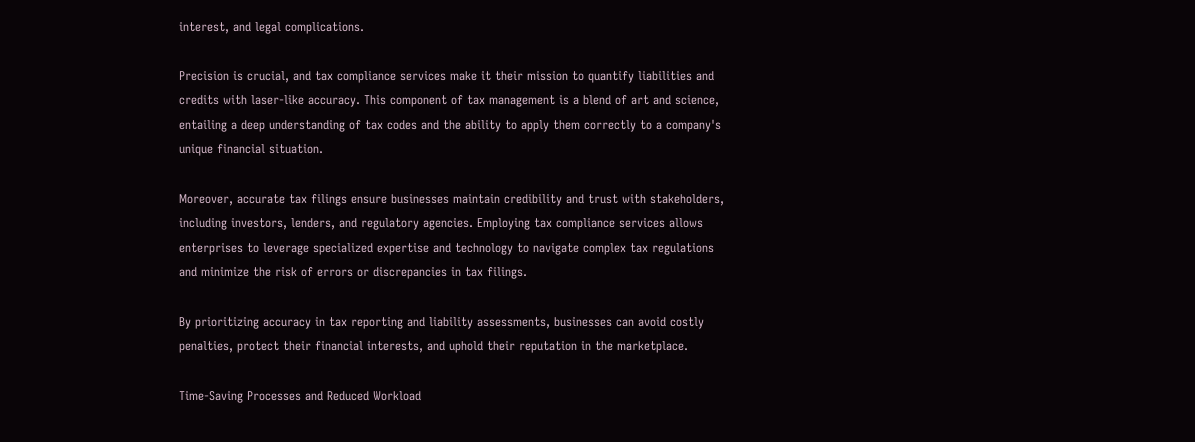interest, and legal complications.

Precision is crucial, and tax compliance services make it their mission to quantify liabilities and credits with laser-like accuracy. This component of tax management is a blend of art and science, entailing a deep understanding of tax codes and the ability to apply them correctly to a company's unique financial situation.

Moreover, accurate tax filings ensure businesses maintain credibility and trust with stakeholders, including investors, lenders, and regulatory agencies. Employing tax compliance services allows enterprises to leverage specialized expertise and technology to navigate complex tax regulations and minimize the risk of errors or discrepancies in tax filings.

By prioritizing accuracy in tax reporting and liability assessments, businesses can avoid costly penalties, protect their financial interests, and uphold their reputation in the marketplace.

Time-Saving Processes and Reduced Workload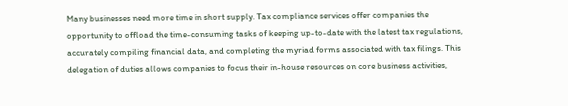Many businesses need more time in short supply. Tax compliance services offer companies the opportunity to offload the time-consuming tasks of keeping up-to-date with the latest tax regulations, accurately compiling financial data, and completing the myriad forms associated with tax filings. This delegation of duties allows companies to focus their in-house resources on core business activities,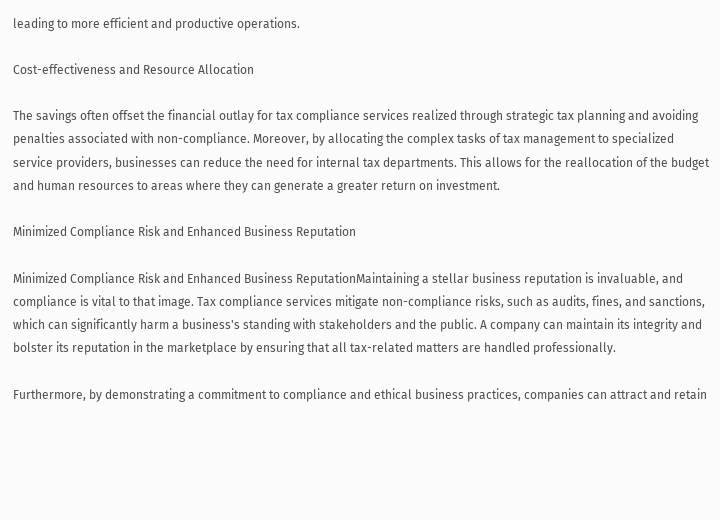leading to more efficient and productive operations.

Cost-effectiveness and Resource Allocation

The savings often offset the financial outlay for tax compliance services realized through strategic tax planning and avoiding penalties associated with non-compliance. Moreover, by allocating the complex tasks of tax management to specialized service providers, businesses can reduce the need for internal tax departments. This allows for the reallocation of the budget and human resources to areas where they can generate a greater return on investment.

Minimized Compliance Risk and Enhanced Business Reputation

Minimized Compliance Risk and Enhanced Business ReputationMaintaining a stellar business reputation is invaluable, and compliance is vital to that image. Tax compliance services mitigate non-compliance risks, such as audits, fines, and sanctions, which can significantly harm a business's standing with stakeholders and the public. A company can maintain its integrity and bolster its reputation in the marketplace by ensuring that all tax-related matters are handled professionally.

Furthermore, by demonstrating a commitment to compliance and ethical business practices, companies can attract and retain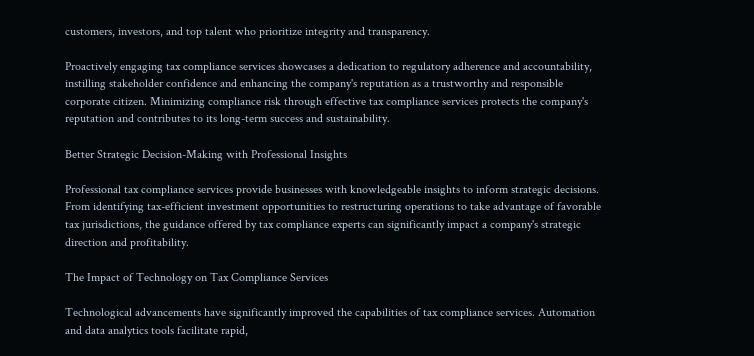customers, investors, and top talent who prioritize integrity and transparency.

Proactively engaging tax compliance services showcases a dedication to regulatory adherence and accountability, instilling stakeholder confidence and enhancing the company's reputation as a trustworthy and responsible corporate citizen. Minimizing compliance risk through effective tax compliance services protects the company's reputation and contributes to its long-term success and sustainability.

Better Strategic Decision-Making with Professional Insights

Professional tax compliance services provide businesses with knowledgeable insights to inform strategic decisions. From identifying tax-efficient investment opportunities to restructuring operations to take advantage of favorable tax jurisdictions, the guidance offered by tax compliance experts can significantly impact a company's strategic direction and profitability.

The Impact of Technology on Tax Compliance Services

Technological advancements have significantly improved the capabilities of tax compliance services. Automation and data analytics tools facilitate rapid,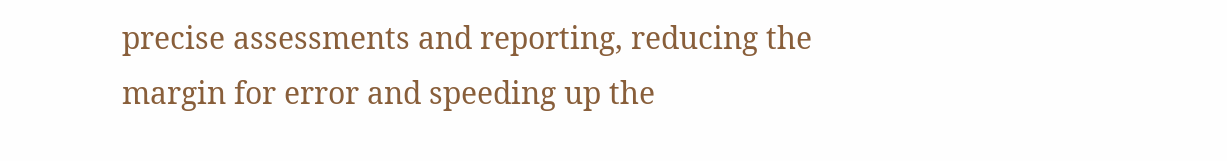precise assessments and reporting, reducing the margin for error and speeding up the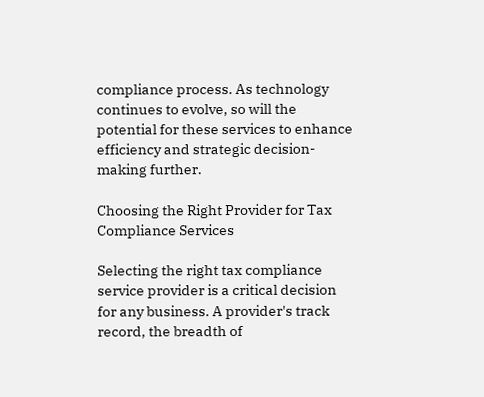compliance process. As technology continues to evolve, so will the potential for these services to enhance efficiency and strategic decision-making further.

Choosing the Right Provider for Tax Compliance Services

Selecting the right tax compliance service provider is a critical decision for any business. A provider's track record, the breadth of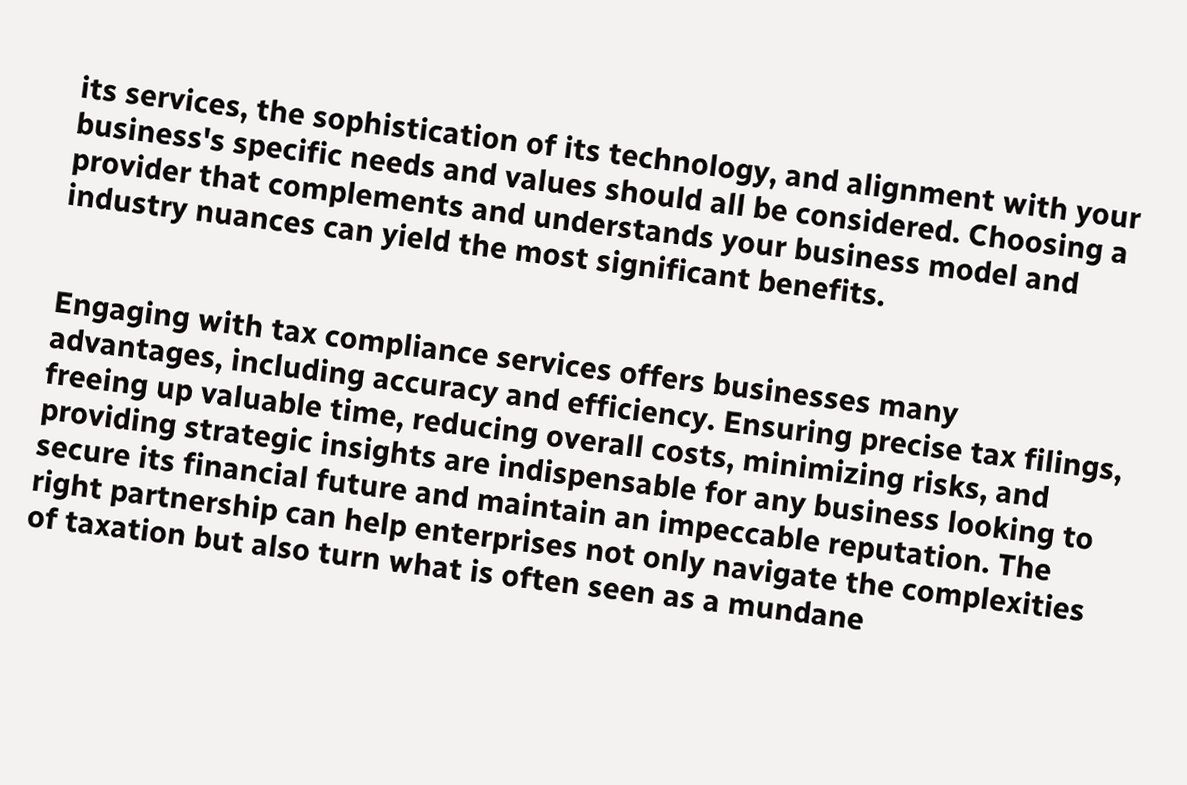its services, the sophistication of its technology, and alignment with your business's specific needs and values should all be considered. Choosing a provider that complements and understands your business model and industry nuances can yield the most significant benefits.


Engaging with tax compliance services offers businesses many advantages, including accuracy and efficiency. Ensuring precise tax filings, freeing up valuable time, reducing overall costs, minimizing risks, and providing strategic insights are indispensable for any business looking to secure its financial future and maintain an impeccable reputation. The right partnership can help enterprises not only navigate the complexities of taxation but also turn what is often seen as a mundane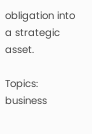obligation into a strategic asset.

Topics: business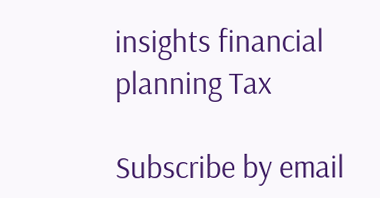insights financial planning Tax

Subscribe by email